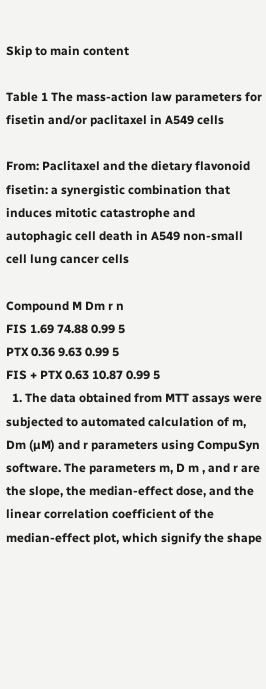Skip to main content

Table 1 The mass-action law parameters for fisetin and/or paclitaxel in A549 cells

From: Paclitaxel and the dietary flavonoid fisetin: a synergistic combination that induces mitotic catastrophe and autophagic cell death in A549 non-small cell lung cancer cells

Compound M Dm r n
FIS 1.69 74.88 0.99 5
PTX 0.36 9.63 0.99 5
FIS + PTX 0.63 10.87 0.99 5
  1. The data obtained from MTT assays were subjected to automated calculation of m, Dm (µM) and r parameters using CompuSyn software. The parameters m, D m , and r are the slope, the median-effect dose, and the linear correlation coefficient of the median-effect plot, which signify the shape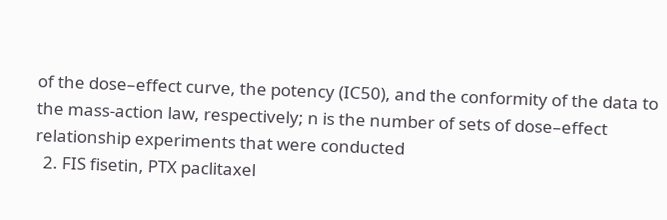of the dose–effect curve, the potency (IC50), and the conformity of the data to the mass-action law, respectively; n is the number of sets of dose–effect relationship experiments that were conducted
  2. FIS fisetin, PTX paclitaxel